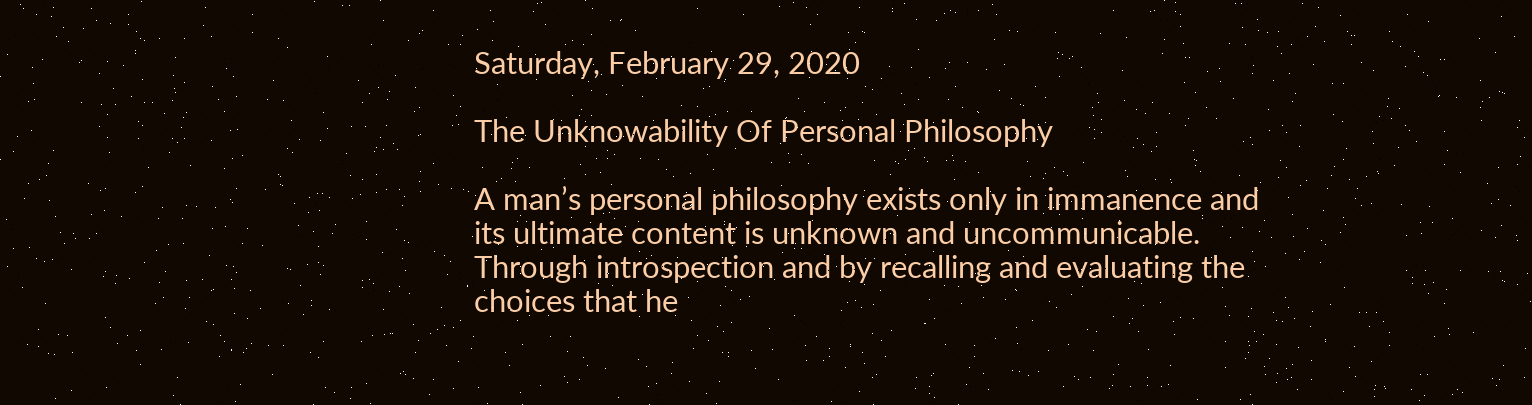Saturday, February 29, 2020

The Unknowability Of Personal Philosophy

A man’s personal philosophy exists only in immanence and its ultimate content is unknown and uncommunicable. Through introspection and by recalling and evaluating the choices that he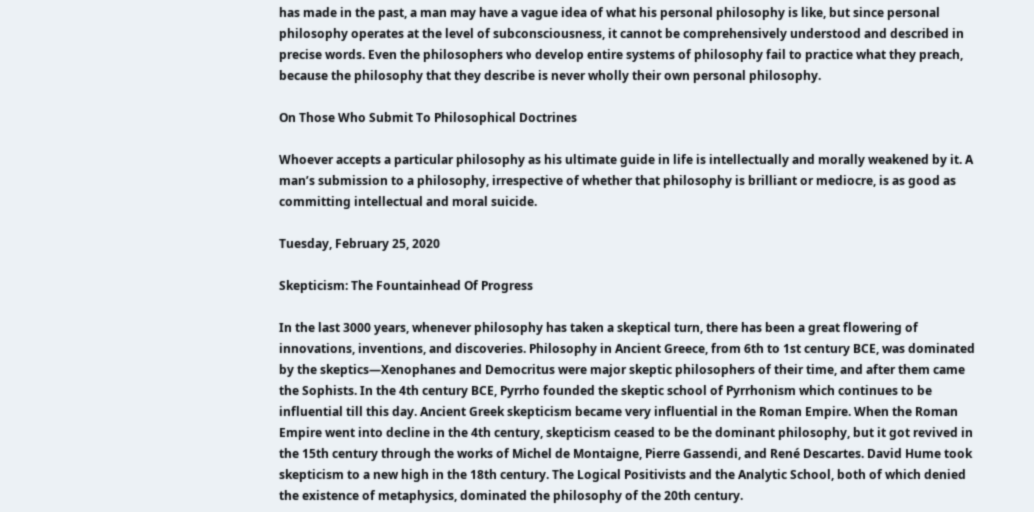has made in the past, a man may have a vague idea of what his personal philosophy is like, but since personal philosophy operates at the level of subconsciousness, it cannot be comprehensively understood and described in precise words. Even the philosophers who develop entire systems of philosophy fail to practice what they preach, because the philosophy that they describe is never wholly their own personal philosophy.

On Those Who Submit To Philosophical Doctrines

Whoever accepts a particular philosophy as his ultimate guide in life is intellectually and morally weakened by it. A man’s submission to a philosophy, irrespective of whether that philosophy is brilliant or mediocre, is as good as committing intellectual and moral suicide.

Tuesday, February 25, 2020

Skepticism: The Fountainhead Of Progress

In the last 3000 years, whenever philosophy has taken a skeptical turn, there has been a great flowering of innovations, inventions, and discoveries. Philosophy in Ancient Greece, from 6th to 1st century BCE, was dominated by the skeptics—Xenophanes and Democritus were major skeptic philosophers of their time, and after them came the Sophists. In the 4th century BCE, Pyrrho founded the skeptic school of Pyrrhonism which continues to be influential till this day. Ancient Greek skepticism became very influential in the Roman Empire. When the Roman Empire went into decline in the 4th century, skepticism ceased to be the dominant philosophy, but it got revived in the 15th century through the works of Michel de Montaigne, Pierre Gassendi, and René Descartes. David Hume took skepticism to a new high in the 18th century. The Logical Positivists and the Analytic School, both of which denied the existence of metaphysics, dominated the philosophy of the 20th century.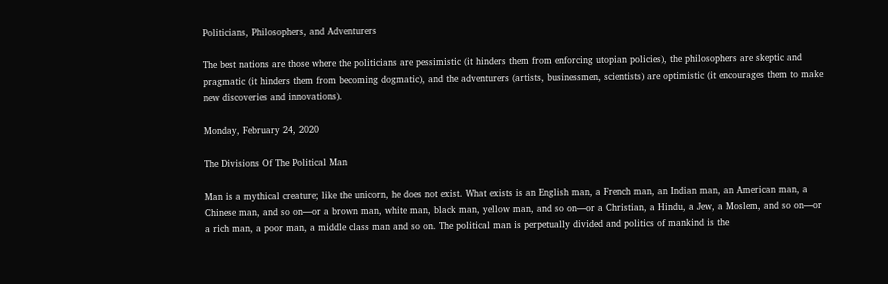Politicians, Philosophers, and Adventurers

The best nations are those where the politicians are pessimistic (it hinders them from enforcing utopian policies), the philosophers are skeptic and pragmatic (it hinders them from becoming dogmatic), and the adventurers (artists, businessmen, scientists) are optimistic (it encourages them to make new discoveries and innovations).

Monday, February 24, 2020

The Divisions Of The Political Man

Man is a mythical creature; like the unicorn, he does not exist. What exists is an English man, a French man, an Indian man, an American man, a Chinese man, and so on—or a brown man, white man, black man, yellow man, and so on—or a Christian, a Hindu, a Jew, a Moslem, and so on—or a rich man, a poor man, a middle class man and so on. The political man is perpetually divided and politics of mankind is the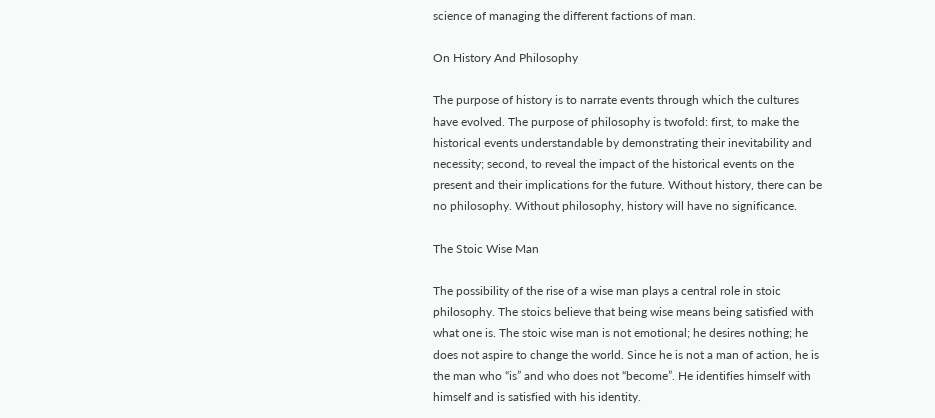science of managing the different factions of man.

On History And Philosophy

The purpose of history is to narrate events through which the cultures have evolved. The purpose of philosophy is twofold: first, to make the historical events understandable by demonstrating their inevitability and necessity; second, to reveal the impact of the historical events on the present and their implications for the future. Without history, there can be no philosophy. Without philosophy, history will have no significance.

The Stoic Wise Man

The possibility of the rise of a wise man plays a central role in stoic philosophy. The stoics believe that being wise means being satisfied with what one is. The stoic wise man is not emotional; he desires nothing; he does not aspire to change the world. Since he is not a man of action, he is the man who “is” and who does not “become”. He identifies himself with himself and is satisfied with his identity.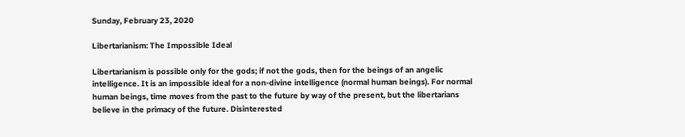Sunday, February 23, 2020

Libertarianism: The Impossible Ideal

Libertarianism is possible only for the gods; if not the gods, then for the beings of an angelic intelligence. It is an impossible ideal for a non-divine intelligence (normal human beings). For normal human beings, time moves from the past to the future by way of the present, but the libertarians believe in the primacy of the future. Disinterested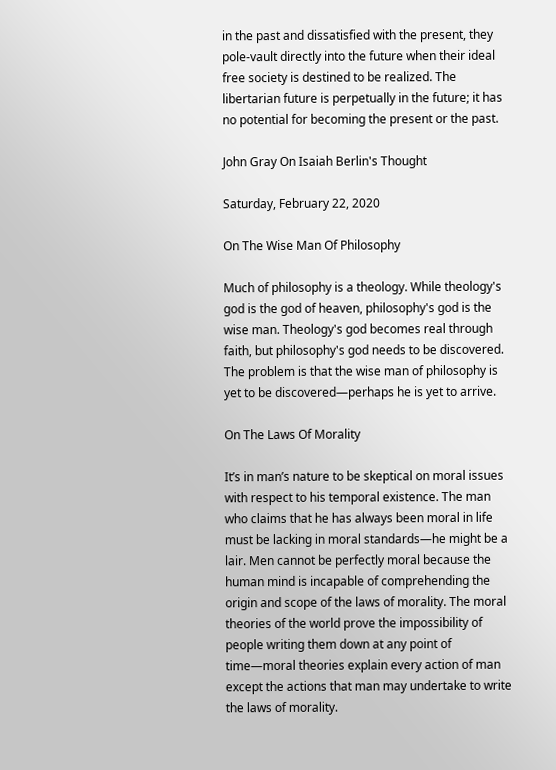in the past and dissatisfied with the present, they pole-vault directly into the future when their ideal free society is destined to be realized. The libertarian future is perpetually in the future; it has no potential for becoming the present or the past.

John Gray On Isaiah Berlin's Thought

Saturday, February 22, 2020

On The Wise Man Of Philosophy

Much of philosophy is a theology. While theology's god is the god of heaven, philosophy's god is the wise man. Theology's god becomes real through faith, but philosophy's god needs to be discovered. The problem is that the wise man of philosophy is yet to be discovered—perhaps he is yet to arrive.

On The Laws Of Morality

It’s in man’s nature to be skeptical on moral issues with respect to his temporal existence. The man who claims that he has always been moral in life must be lacking in moral standards—he might be a lair. Men cannot be perfectly moral because the human mind is incapable of comprehending the origin and scope of the laws of morality. The moral theories of the world prove the impossibility of people writing them down at any point of time—moral theories explain every action of man except the actions that man may undertake to write the laws of morality.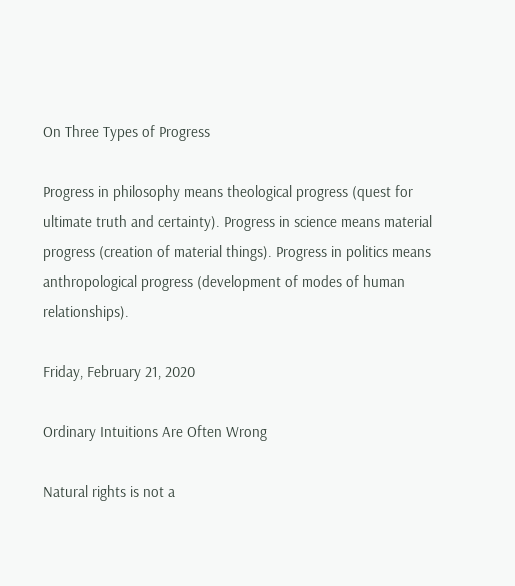On Three Types of Progress

Progress in philosophy means theological progress (quest for ultimate truth and certainty). Progress in science means material progress (creation of material things). Progress in politics means anthropological progress (development of modes of human relationships).

Friday, February 21, 2020

Ordinary Intuitions Are Often Wrong

Natural rights is not a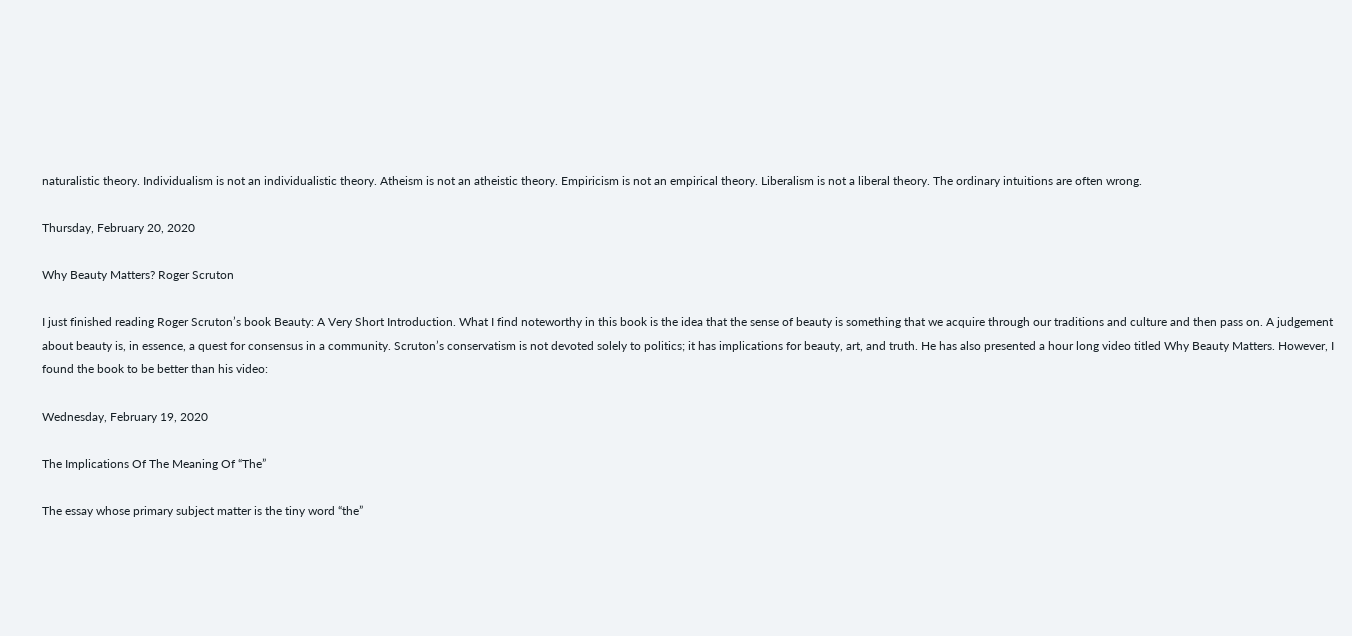naturalistic theory. Individualism is not an individualistic theory. Atheism is not an atheistic theory. Empiricism is not an empirical theory. Liberalism is not a liberal theory. The ordinary intuitions are often wrong.

Thursday, February 20, 2020

Why Beauty Matters? Roger Scruton

I just finished reading Roger Scruton’s book Beauty: A Very Short Introduction. What I find noteworthy in this book is the idea that the sense of beauty is something that we acquire through our traditions and culture and then pass on. A judgement about beauty is, in essence, a quest for consensus in a community. Scruton’s conservatism is not devoted solely to politics; it has implications for beauty, art, and truth. He has also presented a hour long video titled Why Beauty Matters. However, I found the book to be better than his video:

Wednesday, February 19, 2020

The Implications Of The Meaning Of “The”

The essay whose primary subject matter is the tiny word “the”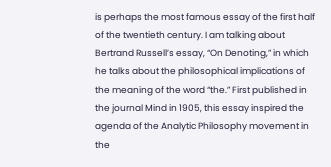is perhaps the most famous essay of the first half of the twentieth century. I am talking about Bertrand Russell’s essay, “On Denoting,” in which he talks about the philosophical implications of the meaning of the word “the.” First published in the journal Mind in 1905, this essay inspired the agenda of the Analytic Philosophy movement in the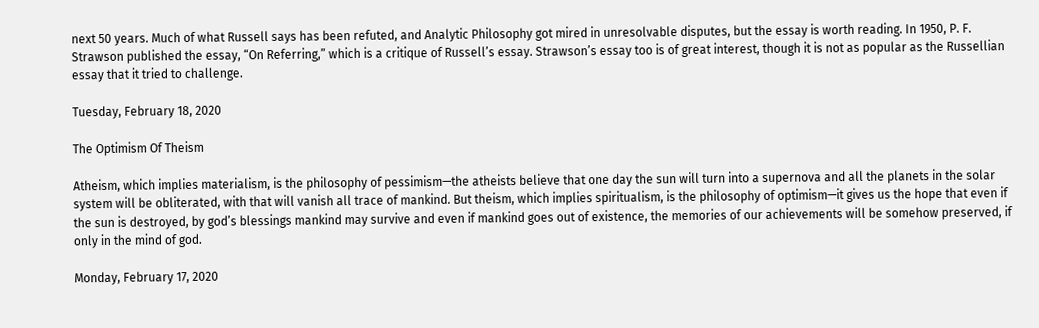next 50 years. Much of what Russell says has been refuted, and Analytic Philosophy got mired in unresolvable disputes, but the essay is worth reading. In 1950, P. F. Strawson published the essay, “On Referring,” which is a critique of Russell’s essay. Strawson’s essay too is of great interest, though it is not as popular as the Russellian essay that it tried to challenge.

Tuesday, February 18, 2020

The Optimism Of Theism

Atheism, which implies materialism, is the philosophy of pessimism—the atheists believe that one day the sun will turn into a supernova and all the planets in the solar system will be obliterated, with that will vanish all trace of mankind. But theism, which implies spiritualism, is the philosophy of optimism—it gives us the hope that even if the sun is destroyed, by god’s blessings mankind may survive and even if mankind goes out of existence, the memories of our achievements will be somehow preserved, if only in the mind of god.

Monday, February 17, 2020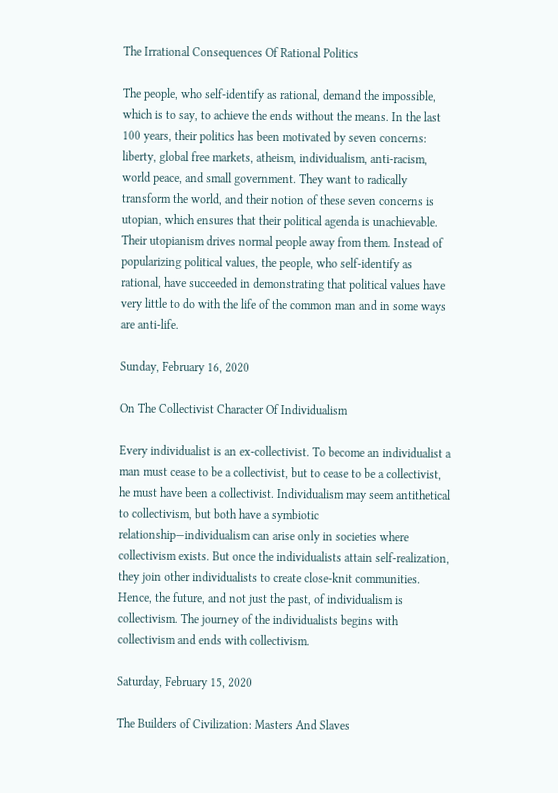The Irrational Consequences Of Rational Politics

The people, who self-identify as rational, demand the impossible, which is to say, to achieve the ends without the means. In the last 100 years, their politics has been motivated by seven concerns: liberty, global free markets, atheism, individualism, anti-racism, world peace, and small government. They want to radically transform the world, and their notion of these seven concerns is utopian, which ensures that their political agenda is unachievable. Their utopianism drives normal people away from them. Instead of popularizing political values, the people, who self-identify as rational, have succeeded in demonstrating that political values have very little to do with the life of the common man and in some ways are anti-life.

Sunday, February 16, 2020

On The Collectivist Character Of Individualism

Every individualist is an ex-collectivist. To become an individualist a man must cease to be a collectivist, but to cease to be a collectivist, he must have been a collectivist. Individualism may seem antithetical to collectivism, but both have a symbiotic relationship—individualism can arise only in societies where collectivism exists. But once the individualists attain self-realization, they join other individualists to create close-knit communities. Hence, the future, and not just the past, of individualism is collectivism. The journey of the individualists begins with collectivism and ends with collectivism.

Saturday, February 15, 2020

The Builders of Civilization: Masters And Slaves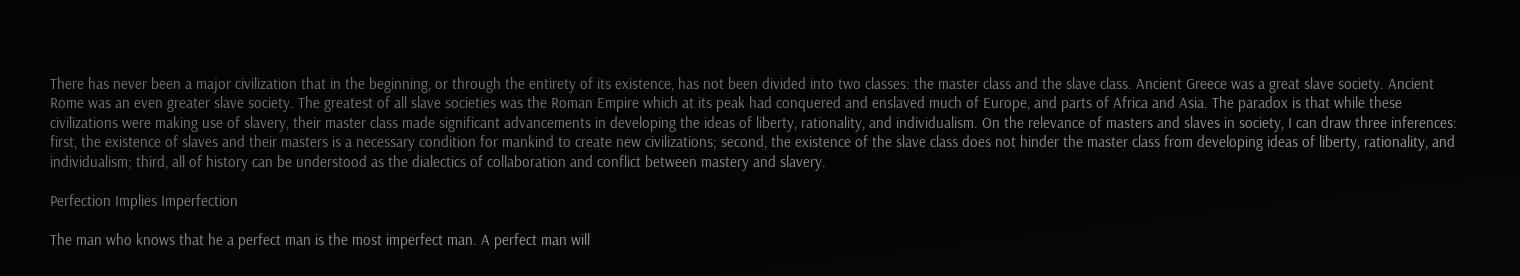There has never been a major civilization that in the beginning, or through the entirety of its existence, has not been divided into two classes: the master class and the slave class. Ancient Greece was a great slave society. Ancient Rome was an even greater slave society. The greatest of all slave societies was the Roman Empire which at its peak had conquered and enslaved much of Europe, and parts of Africa and Asia. The paradox is that while these civilizations were making use of slavery, their master class made significant advancements in developing the ideas of liberty, rationality, and individualism. On the relevance of masters and slaves in society, I can draw three inferences: first, the existence of slaves and their masters is a necessary condition for mankind to create new civilizations; second, the existence of the slave class does not hinder the master class from developing ideas of liberty, rationality, and individualism; third, all of history can be understood as the dialectics of collaboration and conflict between mastery and slavery.

Perfection Implies Imperfection

The man who knows that he a perfect man is the most imperfect man. A perfect man will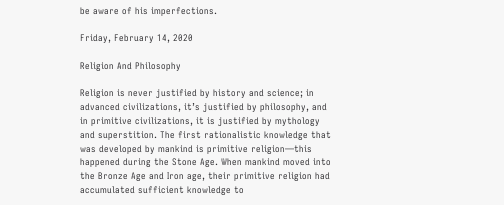be aware of his imperfections.

Friday, February 14, 2020

Religion And Philosophy

Religion is never justified by history and science; in advanced civilizations, it’s justified by philosophy, and in primitive civilizations, it is justified by mythology and superstition. The first rationalistic knowledge that was developed by mankind is primitive religion—this happened during the Stone Age. When mankind moved into the Bronze Age and Iron age, their primitive religion had accumulated sufficient knowledge to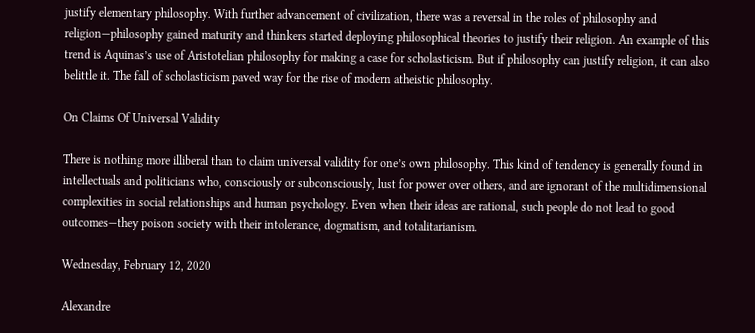justify elementary philosophy. With further advancement of civilization, there was a reversal in the roles of philosophy and religion—philosophy gained maturity and thinkers started deploying philosophical theories to justify their religion. An example of this trend is Aquinas’s use of Aristotelian philosophy for making a case for scholasticism. But if philosophy can justify religion, it can also belittle it. The fall of scholasticism paved way for the rise of modern atheistic philosophy.

On Claims Of Universal Validity

There is nothing more illiberal than to claim universal validity for one’s own philosophy. This kind of tendency is generally found in intellectuals and politicians who, consciously or subconsciously, lust for power over others, and are ignorant of the multidimensional complexities in social relationships and human psychology. Even when their ideas are rational, such people do not lead to good outcomes—they poison society with their intolerance, dogmatism, and totalitarianism.

Wednesday, February 12, 2020

Alexandre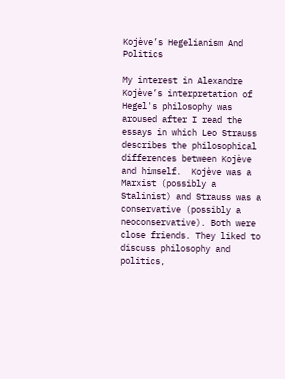Kojève’s Hegelianism And Politics

My interest in Alexandre Kojève’s interpretation of Hegel's philosophy was aroused after I read the essays in which Leo Strauss describes the philosophical differences between Kojève and himself.  Kojève was a Marxist (possibly a Stalinist) and Strauss was a conservative (possibly a neoconservative). Both were close friends. They liked to discuss philosophy and politics,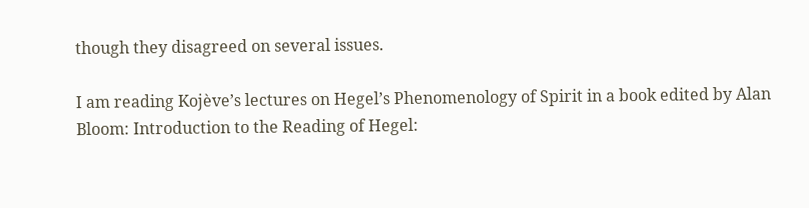though they disagreed on several issues.

I am reading Kojève’s lectures on Hegel’s Phenomenology of Spirit in a book edited by Alan Bloom: Introduction to the Reading of Hegel: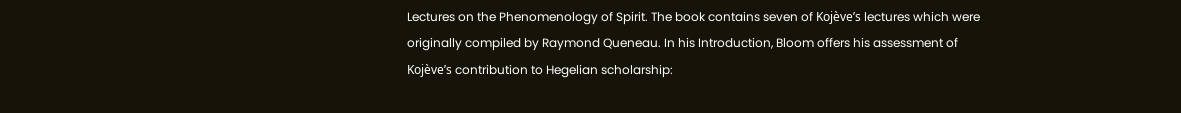Lectures on the Phenomenology of Spirit. The book contains seven of Kojève’s lectures which were originally compiled by Raymond Queneau. In his Introduction, Bloom offers his assessment of Kojève’s contribution to Hegelian scholarship: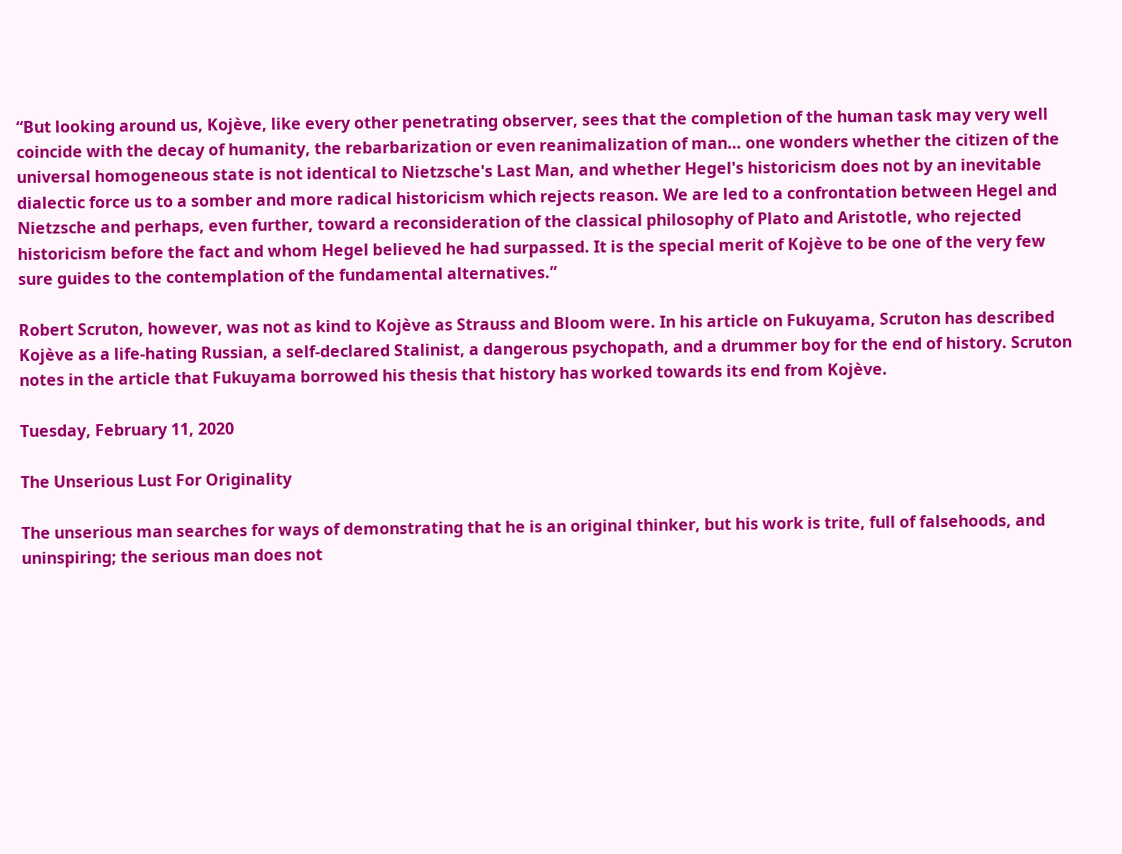“But looking around us, Kojève, like every other penetrating observer, sees that the completion of the human task may very well coincide with the decay of humanity, the rebarbarization or even reanimalization of man… one wonders whether the citizen of the universal homogeneous state is not identical to Nietzsche's Last Man, and whether Hegel's historicism does not by an inevitable dialectic force us to a somber and more radical historicism which rejects reason. We are led to a confrontation between Hegel and Nietzsche and perhaps, even further, toward a reconsideration of the classical philosophy of Plato and Aristotle, who rejected historicism before the fact and whom Hegel believed he had surpassed. It is the special merit of Kojève to be one of the very few sure guides to the contemplation of the fundamental alternatives.”

Robert Scruton, however, was not as kind to Kojève as Strauss and Bloom were. In his article on Fukuyama, Scruton has described Kojève as a life-hating Russian, a self-declared Stalinist, a dangerous psychopath, and a drummer boy for the end of history. Scruton notes in the article that Fukuyama borrowed his thesis that history has worked towards its end from Kojève.

Tuesday, February 11, 2020

The Unserious Lust For Originality

The unserious man searches for ways of demonstrating that he is an original thinker, but his work is trite, full of falsehoods, and uninspiring; the serious man does not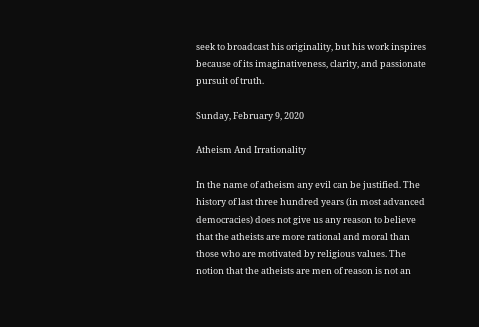seek to broadcast his originality, but his work inspires because of its imaginativeness, clarity, and passionate pursuit of truth.

Sunday, February 9, 2020

Atheism And Irrationality

In the name of atheism any evil can be justified. The history of last three hundred years (in most advanced democracies) does not give us any reason to believe that the atheists are more rational and moral than those who are motivated by religious values. The notion that the atheists are men of reason is not an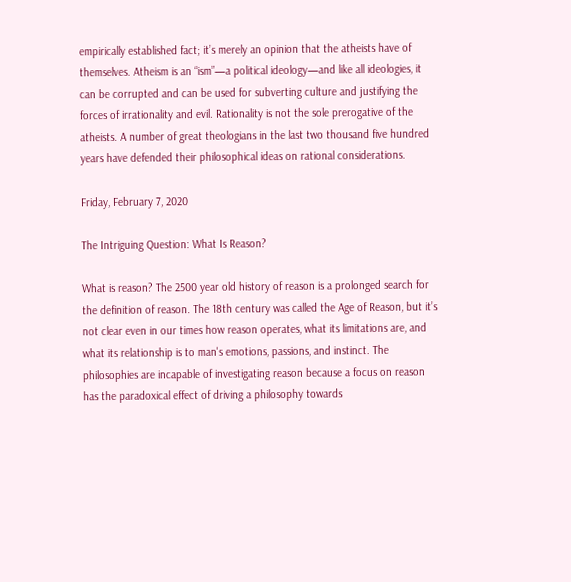empirically established fact; it’s merely an opinion that the atheists have of themselves. Atheism is an “ism”—a political ideology—and like all ideologies, it can be corrupted and can be used for subverting culture and justifying the forces of irrationality and evil. Rationality is not the sole prerogative of the atheists. A number of great theologians in the last two thousand five hundred years have defended their philosophical ideas on rational considerations.

Friday, February 7, 2020

The Intriguing Question: What Is Reason?

What is reason? The 2500 year old history of reason is a prolonged search for the definition of reason. The 18th century was called the Age of Reason, but it’s not clear even in our times how reason operates, what its limitations are, and what its relationship is to man's emotions, passions, and instinct. The philosophies are incapable of investigating reason because a focus on reason has the paradoxical effect of driving a philosophy towards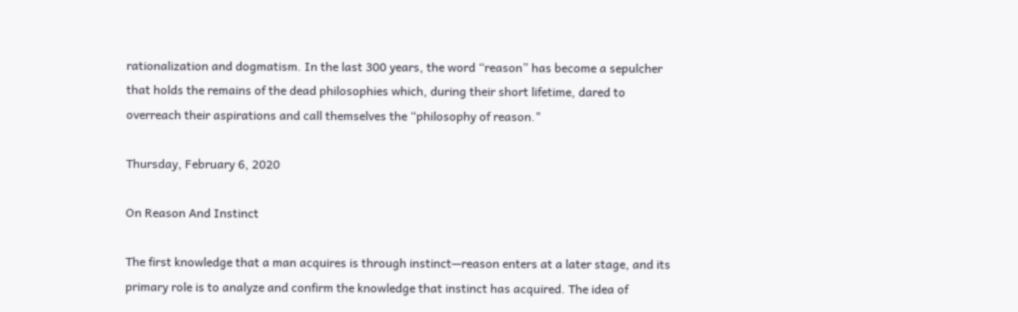rationalization and dogmatism. In the last 300 years, the word “reason” has become a sepulcher that holds the remains of the dead philosophies which, during their short lifetime, dared to overreach their aspirations and call themselves the “philosophy of reason."

Thursday, February 6, 2020

On Reason And Instinct

The first knowledge that a man acquires is through instinct—reason enters at a later stage, and its primary role is to analyze and confirm the knowledge that instinct has acquired. The idea of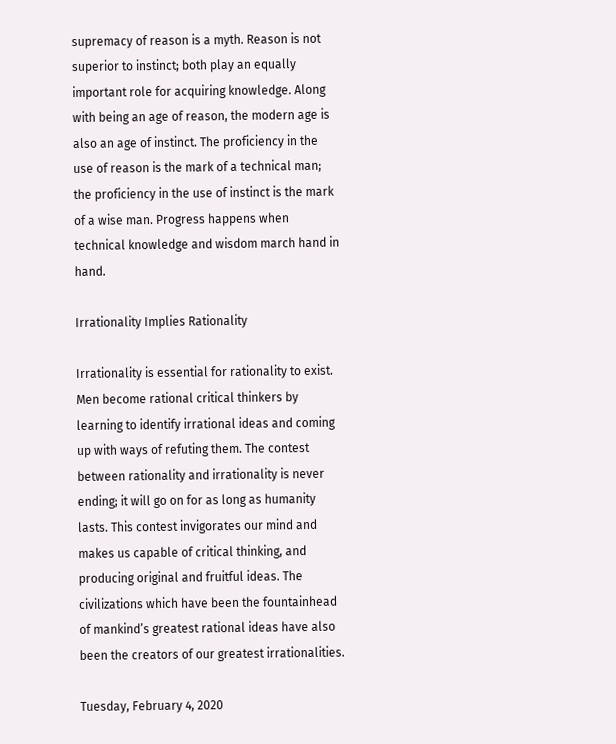supremacy of reason is a myth. Reason is not superior to instinct; both play an equally important role for acquiring knowledge. Along with being an age of reason, the modern age is also an age of instinct. The proficiency in the use of reason is the mark of a technical man; the proficiency in the use of instinct is the mark of a wise man. Progress happens when technical knowledge and wisdom march hand in hand.

Irrationality Implies Rationality

Irrationality is essential for rationality to exist. Men become rational critical thinkers by learning to identify irrational ideas and coming up with ways of refuting them. The contest between rationality and irrationality is never ending; it will go on for as long as humanity lasts. This contest invigorates our mind and makes us capable of critical thinking, and producing original and fruitful ideas. The civilizations which have been the fountainhead of mankind’s greatest rational ideas have also been the creators of our greatest irrationalities.

Tuesday, February 4, 2020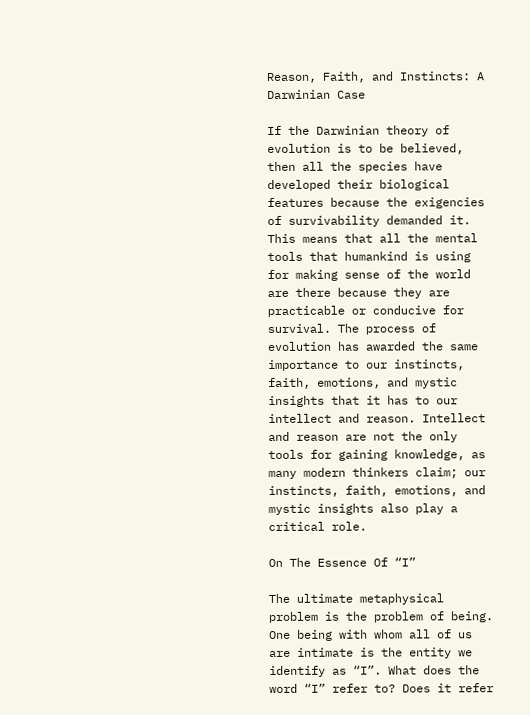Reason, Faith, and Instincts: A Darwinian Case

If the Darwinian theory of evolution is to be believed, then all the species have developed their biological features because the exigencies of survivability demanded it. This means that all the mental tools that humankind is using for making sense of the world are there because they are practicable or conducive for survival. The process of evolution has awarded the same importance to our instincts, faith, emotions, and mystic insights that it has to our intellect and reason. Intellect and reason are not the only tools for gaining knowledge, as many modern thinkers claim; our instincts, faith, emotions, and mystic insights also play a critical role.

On The Essence Of “I”

The ultimate metaphysical problem is the problem of being. One being with whom all of us are intimate is the entity we identify as “I”. What does the word “I” refer to? Does it refer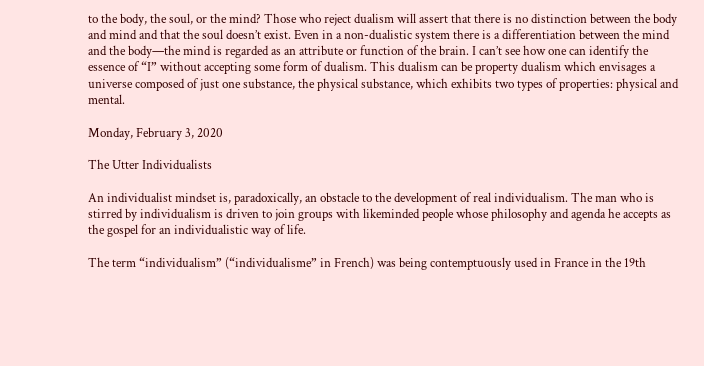to the body, the soul, or the mind? Those who reject dualism will assert that there is no distinction between the body and mind and that the soul doesn’t exist. Even in a non-dualistic system there is a differentiation between the mind and the body—the mind is regarded as an attribute or function of the brain. I can’t see how one can identify the essence of “I” without accepting some form of dualism. This dualism can be property dualism which envisages a universe composed of just one substance, the physical substance, which exhibits two types of properties: physical and mental.

Monday, February 3, 2020

The Utter Individualists

An individualist mindset is, paradoxically, an obstacle to the development of real individualism. The man who is stirred by individualism is driven to join groups with likeminded people whose philosophy and agenda he accepts as the gospel for an individualistic way of life.

The term “individualism” (“individualisme” in French) was being contemptuously used in France in the 19th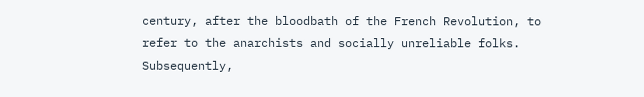century, after the bloodbath of the French Revolution, to refer to the anarchists and socially unreliable folks. Subsequently,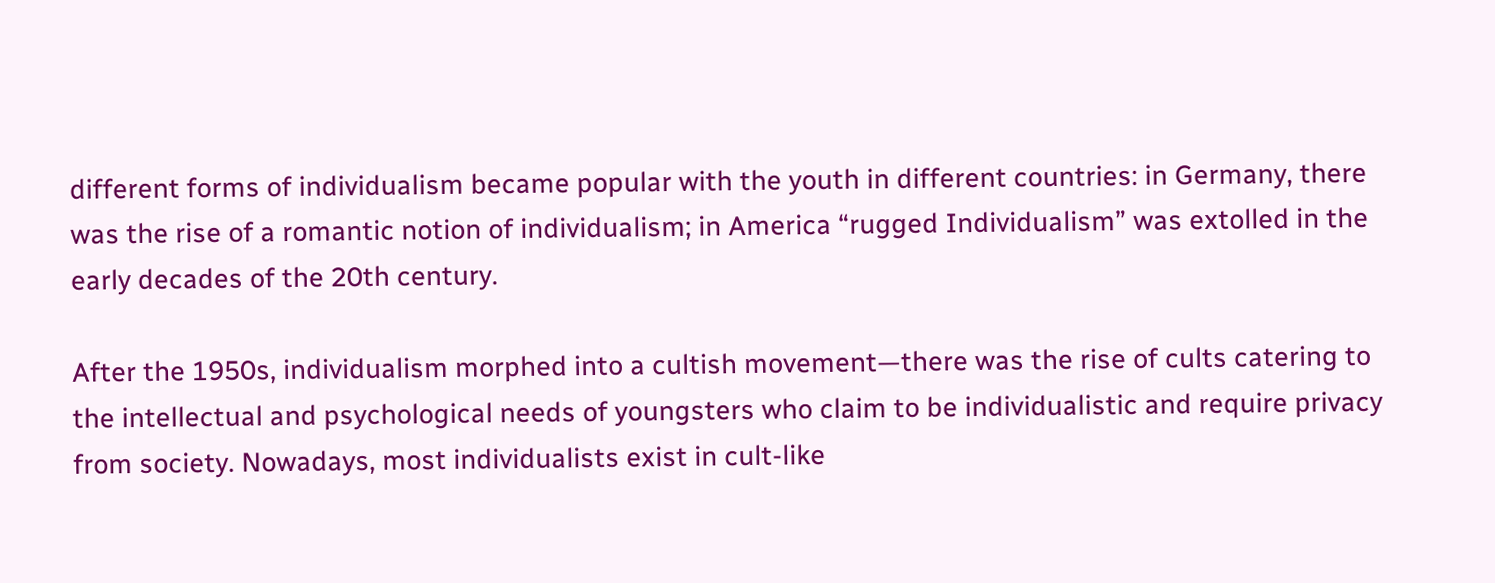different forms of individualism became popular with the youth in different countries: in Germany, there was the rise of a romantic notion of individualism; in America “rugged Individualism” was extolled in the early decades of the 20th century.

After the 1950s, individualism morphed into a cultish movement—there was the rise of cults catering to the intellectual and psychological needs of youngsters who claim to be individualistic and require privacy from society. Nowadays, most individualists exist in cult-like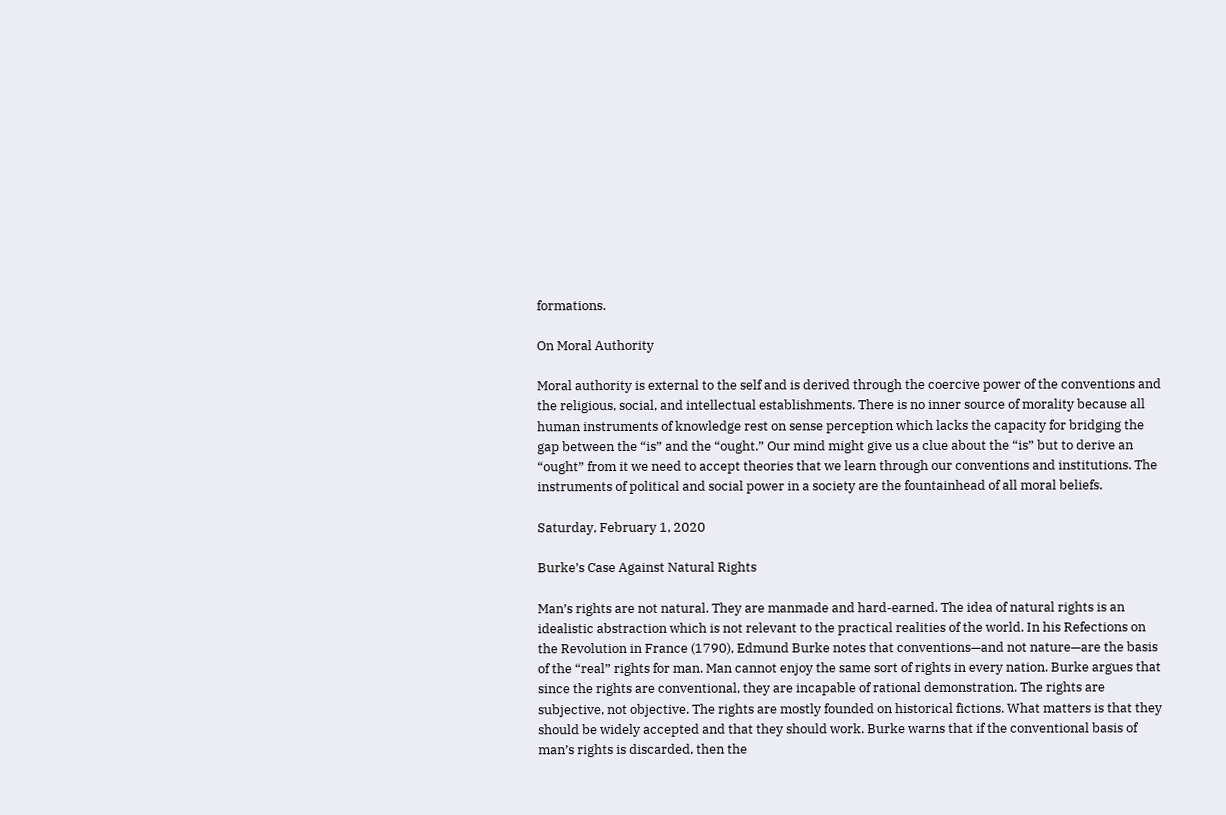formations.

On Moral Authority

Moral authority is external to the self and is derived through the coercive power of the conventions and the religious, social, and intellectual establishments. There is no inner source of morality because all human instruments of knowledge rest on sense perception which lacks the capacity for bridging the gap between the “is” and the “ought.” Our mind might give us a clue about the “is” but to derive an “ought” from it we need to accept theories that we learn through our conventions and institutions. The instruments of political and social power in a society are the fountainhead of all moral beliefs.

Saturday, February 1, 2020

Burke’s Case Against Natural Rights

Man’s rights are not natural. They are manmade and hard-earned. The idea of natural rights is an idealistic abstraction which is not relevant to the practical realities of the world. In his Refections on the Revolution in France (1790), Edmund Burke notes that conventions—and not nature—are the basis of the “real” rights for man. Man cannot enjoy the same sort of rights in every nation. Burke argues that since the rights are conventional, they are incapable of rational demonstration. The rights are subjective, not objective. The rights are mostly founded on historical fictions. What matters is that they should be widely accepted and that they should work. Burke warns that if the conventional basis of man’s rights is discarded, then the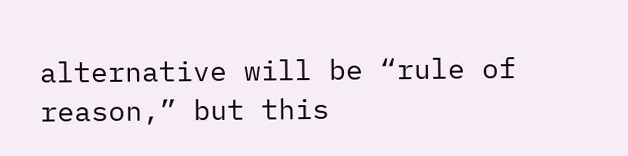alternative will be “rule of reason,” but this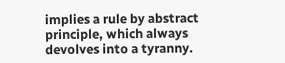implies a rule by abstract principle, which always devolves into a tyranny.